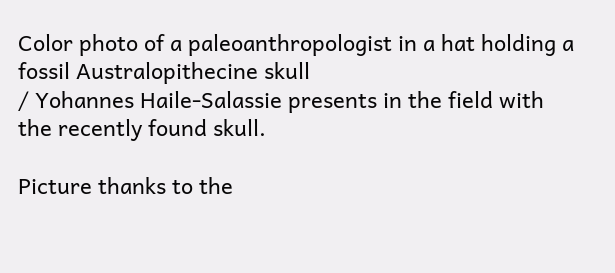Color photo of a paleoanthropologist in a hat holding a fossil Australopithecine skull
/ Yohannes Haile-Salassie presents in the field with the recently found skull.

Picture thanks to the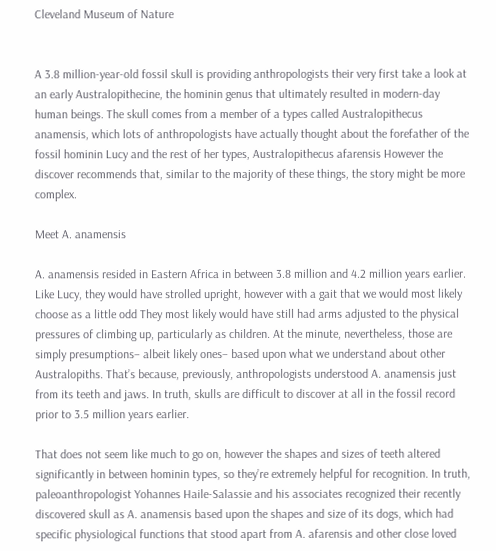Cleveland Museum of Nature


A 3.8 million-year-old fossil skull is providing anthropologists their very first take a look at an early Australopithecine, the hominin genus that ultimately resulted in modern-day human beings. The skull comes from a member of a types called Australopithecus anamensis, which lots of anthropologists have actually thought about the forefather of the fossil hominin Lucy and the rest of her types, Australopithecus afarensis However the discover recommends that, similar to the majority of these things, the story might be more complex.

Meet A. anamensis

A. anamensis resided in Eastern Africa in between 3.8 million and 4.2 million years earlier. Like Lucy, they would have strolled upright, however with a gait that we would most likely choose as a little odd They most likely would have still had arms adjusted to the physical pressures of climbing up, particularly as children. At the minute, nevertheless, those are simply presumptions– albeit likely ones– based upon what we understand about other Australopiths. That’s because, previously, anthropologists understood A. anamensis just from its teeth and jaws. In truth, skulls are difficult to discover at all in the fossil record prior to 3.5 million years earlier.

That does not seem like much to go on, however the shapes and sizes of teeth altered significantly in between hominin types, so they’re extremely helpful for recognition. In truth, paleoanthropologist Yohannes Haile-Salassie and his associates recognized their recently discovered skull as A. anamensis based upon the shapes and size of its dogs, which had specific physiological functions that stood apart from A. afarensis and other close loved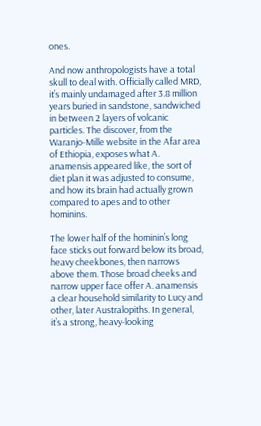ones.

And now anthropologists have a total skull to deal with. Officially called MRD, it’s mainly undamaged after 3.8 million years buried in sandstone, sandwiched in between 2 layers of volcanic particles. The discover, from the Waranjo-Mille website in the Afar area of Ethiopia, exposes what A. anamensis appeared like, the sort of diet plan it was adjusted to consume, and how its brain had actually grown compared to apes and to other hominins.

The lower half of the hominin’s long face sticks out forward below its broad, heavy cheekbones, then narrows above them. Those broad cheeks and narrow upper face offer A. anamensis a clear household similarity to Lucy and other, later Australopiths. In general, it’s a strong, heavy-looking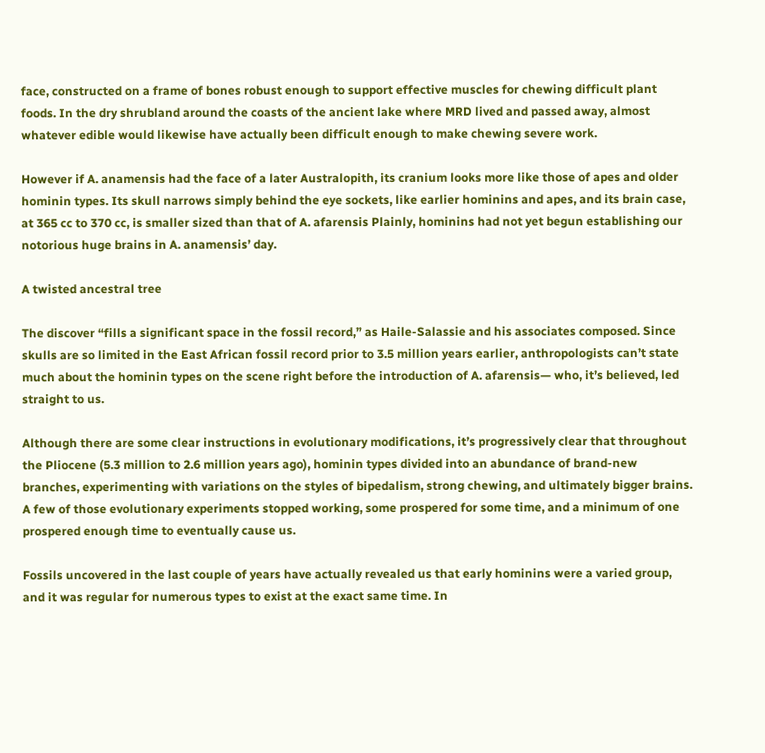face, constructed on a frame of bones robust enough to support effective muscles for chewing difficult plant foods. In the dry shrubland around the coasts of the ancient lake where MRD lived and passed away, almost whatever edible would likewise have actually been difficult enough to make chewing severe work.

However if A. anamensis had the face of a later Australopith, its cranium looks more like those of apes and older hominin types. Its skull narrows simply behind the eye sockets, like earlier hominins and apes, and its brain case, at 365 cc to 370 cc, is smaller sized than that of A. afarensis Plainly, hominins had not yet begun establishing our notorious huge brains in A. anamensis’ day.

A twisted ancestral tree

The discover “fills a significant space in the fossil record,” as Haile-Salassie and his associates composed. Since skulls are so limited in the East African fossil record prior to 3.5 million years earlier, anthropologists can’t state much about the hominin types on the scene right before the introduction of A. afarensis— who, it’s believed, led straight to us.

Although there are some clear instructions in evolutionary modifications, it’s progressively clear that throughout the Pliocene (5.3 million to 2.6 million years ago), hominin types divided into an abundance of brand-new branches, experimenting with variations on the styles of bipedalism, strong chewing, and ultimately bigger brains. A few of those evolutionary experiments stopped working, some prospered for some time, and a minimum of one prospered enough time to eventually cause us.

Fossils uncovered in the last couple of years have actually revealed us that early hominins were a varied group, and it was regular for numerous types to exist at the exact same time. In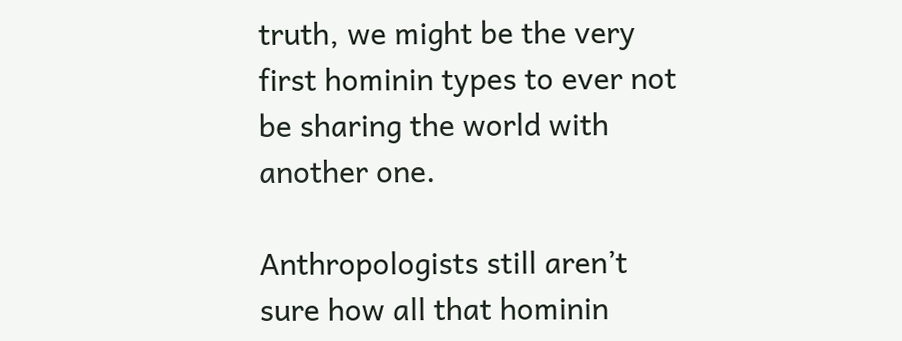truth, we might be the very first hominin types to ever not be sharing the world with another one.

Anthropologists still aren’t sure how all that hominin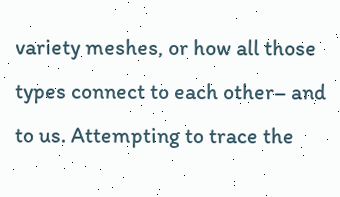variety meshes, or how all those types connect to each other– and to us. Attempting to trace the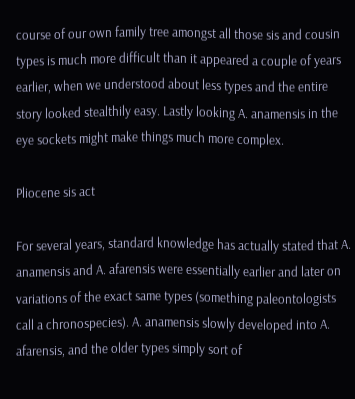course of our own family tree amongst all those sis and cousin types is much more difficult than it appeared a couple of years earlier, when we understood about less types and the entire story looked stealthily easy. Lastly looking A. anamensis in the eye sockets might make things much more complex.

Pliocene sis act

For several years, standard knowledge has actually stated that A. anamensis and A. afarensis were essentially earlier and later on variations of the exact same types (something paleontologists call a chronospecies). A. anamensis slowly developed into A. afarensis, and the older types simply sort of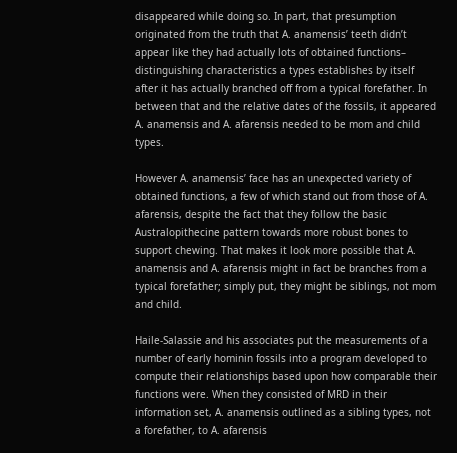disappeared while doing so. In part, that presumption originated from the truth that A. anamensis’ teeth didn’t appear like they had actually lots of obtained functions– distinguishing characteristics a types establishes by itself after it has actually branched off from a typical forefather. In between that and the relative dates of the fossils, it appeared A. anamensis and A. afarensis needed to be mom and child types.

However A. anamensis’ face has an unexpected variety of obtained functions, a few of which stand out from those of A. afarensis, despite the fact that they follow the basic Australopithecine pattern towards more robust bones to support chewing. That makes it look more possible that A. anamensis and A. afarensis might in fact be branches from a typical forefather; simply put, they might be siblings, not mom and child.

Haile-Salassie and his associates put the measurements of a number of early hominin fossils into a program developed to compute their relationships based upon how comparable their functions were. When they consisted of MRD in their information set, A. anamensis outlined as a sibling types, not a forefather, to A. afarensis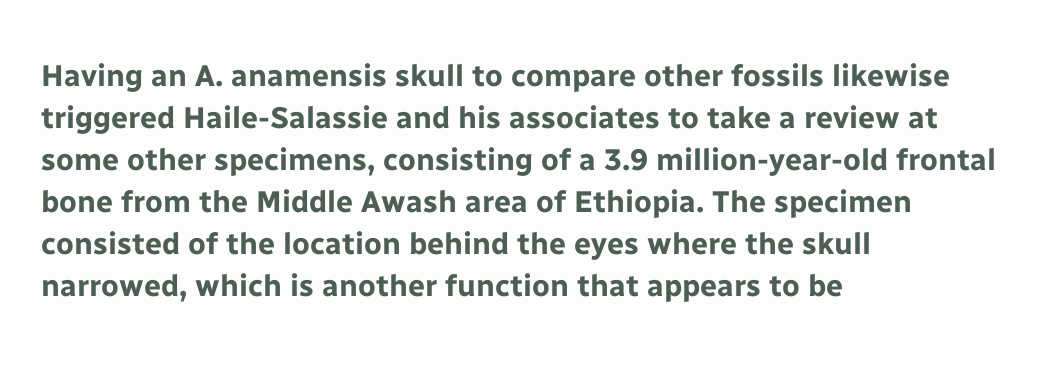Having an A. anamensis skull to compare other fossils likewise triggered Haile-Salassie and his associates to take a review at some other specimens, consisting of a 3.9 million-year-old frontal bone from the Middle Awash area of Ethiopia. The specimen consisted of the location behind the eyes where the skull narrowed, which is another function that appears to be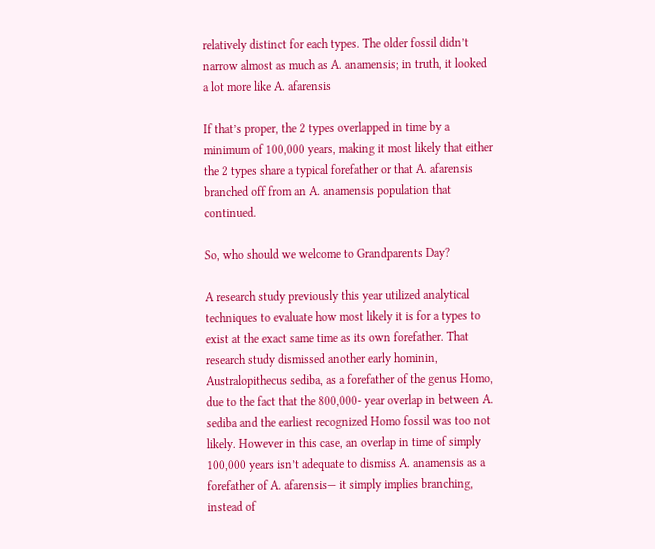relatively distinct for each types. The older fossil didn’t narrow almost as much as A. anamensis; in truth, it looked a lot more like A. afarensis

If that’s proper, the 2 types overlapped in time by a minimum of 100,000 years, making it most likely that either the 2 types share a typical forefather or that A. afarensis branched off from an A. anamensis population that continued.

So, who should we welcome to Grandparents Day?

A research study previously this year utilized analytical techniques to evaluate how most likely it is for a types to exist at the exact same time as its own forefather. That research study dismissed another early hominin, Australopithecus sediba, as a forefather of the genus Homo, due to the fact that the 800,000- year overlap in between A. sediba and the earliest recognized Homo fossil was too not likely. However in this case, an overlap in time of simply 100,000 years isn’t adequate to dismiss A. anamensis as a forefather of A. afarensis— it simply implies branching, instead of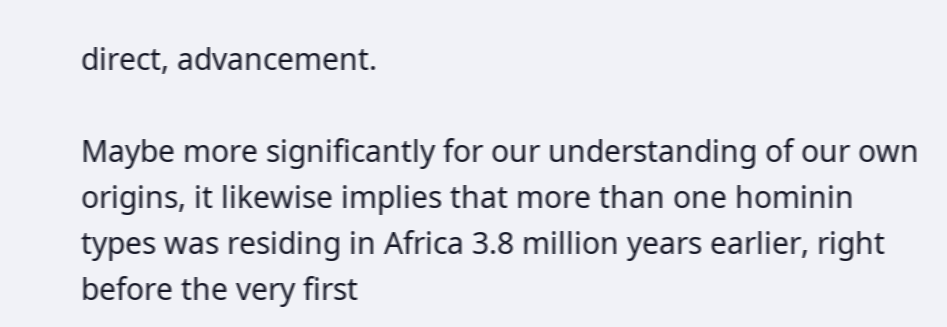direct, advancement.

Maybe more significantly for our understanding of our own origins, it likewise implies that more than one hominin types was residing in Africa 3.8 million years earlier, right before the very first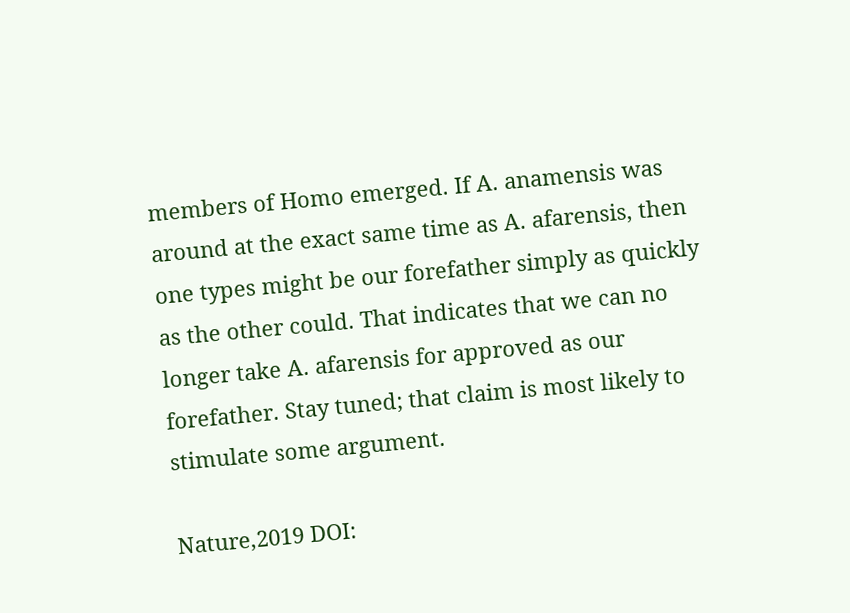members of Homo emerged. If A. anamensis was around at the exact same time as A. afarensis, then one types might be our forefather simply as quickly as the other could. That indicates that we can no longer take A. afarensis for approved as our forefather. Stay tuned; that claim is most likely to stimulate some argument.

Nature,2019 DOI: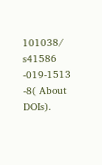101038/ s41586 -019-1513 -8( About DOIs).